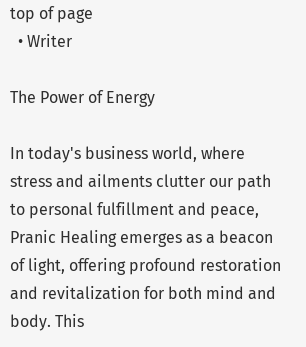top of page
  • Writer

The Power of Energy

In today's business world, where stress and ailments clutter our path to personal fulfillment and peace, Pranic Healing emerges as a beacon of light, offering profound restoration and revitalization for both mind and body. This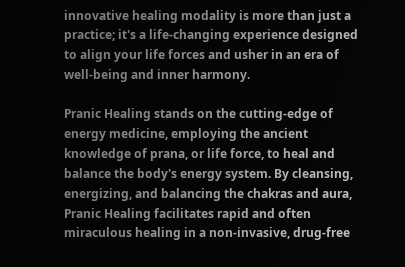innovative healing modality is more than just a practice; it's a life-changing experience designed to align your life forces and usher in an era of well-being and inner harmony.

Pranic Healing stands on the cutting-edge of energy medicine, employing the ancient knowledge of prana, or life force, to heal and balance the body's energy system. By cleansing, energizing, and balancing the chakras and aura, Pranic Healing facilitates rapid and often miraculous healing in a non-invasive, drug-free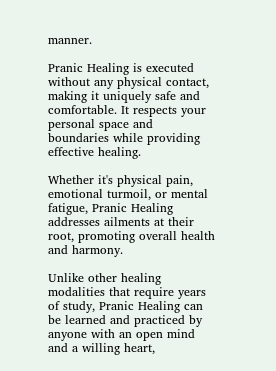manner.

Pranic Healing is executed without any physical contact, making it uniquely safe and comfortable. It respects your personal space and boundaries while providing effective healing.

Whether it's physical pain, emotional turmoil, or mental fatigue, Pranic Healing addresses ailments at their root, promoting overall health and harmony.

Unlike other healing modalities that require years of study, Pranic Healing can be learned and practiced by anyone with an open mind and a willing heart,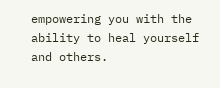empowering you with the ability to heal yourself and others.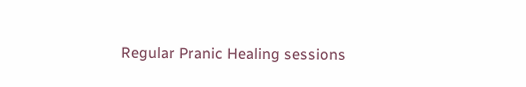Regular Pranic Healing sessions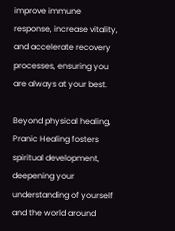improve immune response, increase vitality, and accelerate recovery processes, ensuring you are always at your best.

Beyond physical healing, Pranic Healing fosters spiritual development, deepening your understanding of yourself and the world around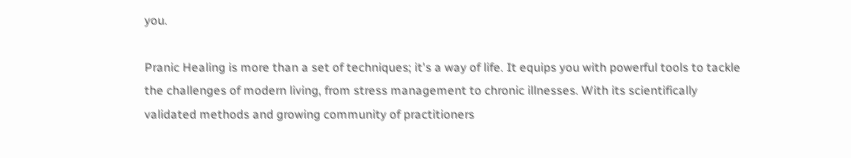you.

Pranic Healing is more than a set of techniques; it's a way of life. It equips you with powerful tools to tackle the challenges of modern living, from stress management to chronic illnesses. With its scientifically validated methods and growing community of practitioners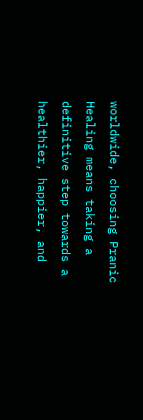worldwide, choosing Pranic Healing means taking a definitive step towards a healthier, happier, and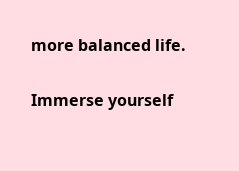more balanced life.

Immerse yourself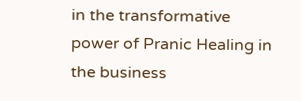in the transformative power of Pranic Healing in the business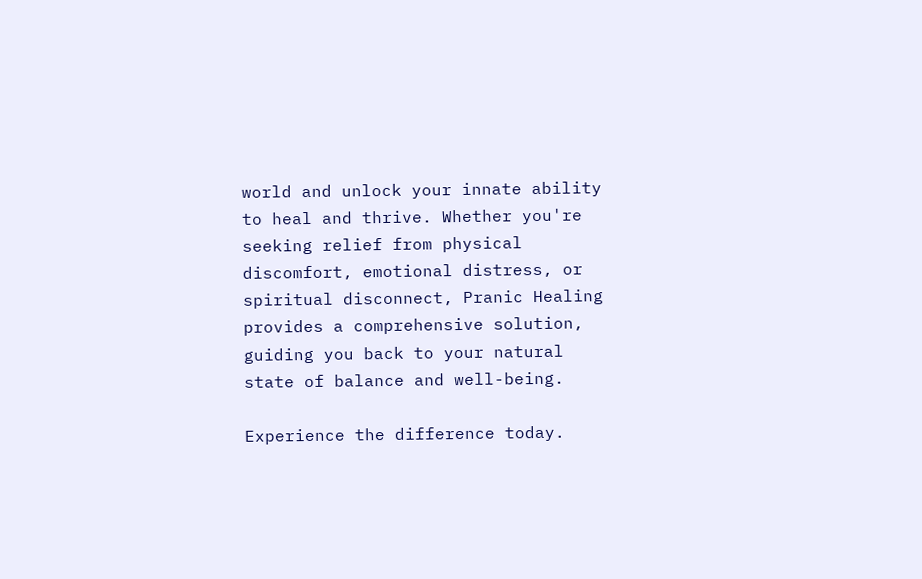world and unlock your innate ability to heal and thrive. Whether you're seeking relief from physical discomfort, emotional distress, or spiritual disconnect, Pranic Healing provides a comprehensive solution, guiding you back to your natural state of balance and well-being.

Experience the difference today.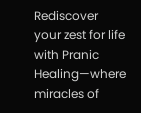Rediscover your zest for life with Pranic Healing—where miracles of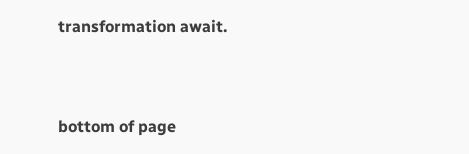transformation await.


bottom of page